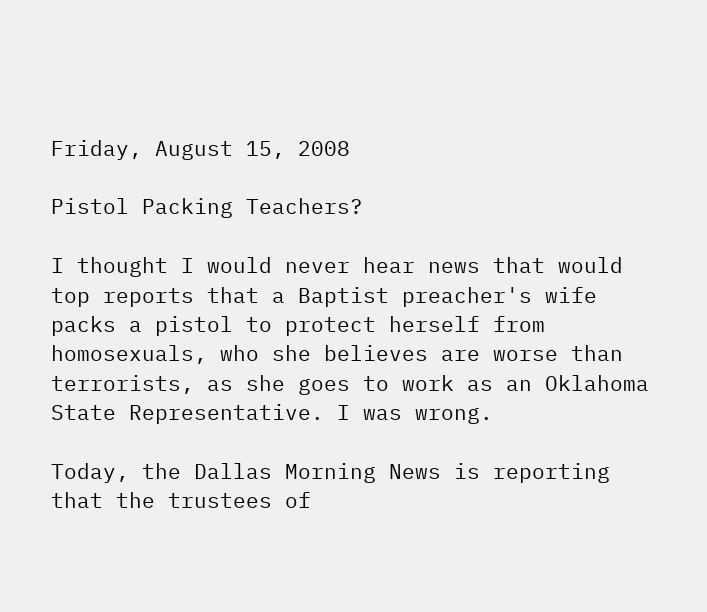Friday, August 15, 2008

Pistol Packing Teachers?

I thought I would never hear news that would top reports that a Baptist preacher's wife packs a pistol to protect herself from homosexuals, who she believes are worse than terrorists, as she goes to work as an Oklahoma State Representative. I was wrong.

Today, the Dallas Morning News is reporting that the trustees of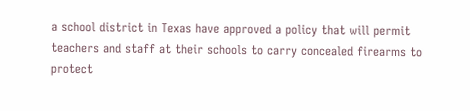a school district in Texas have approved a policy that will permit teachers and staff at their schools to carry concealed firearms to protect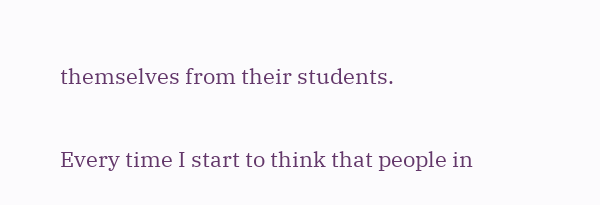themselves from their students.

Every time I start to think that people in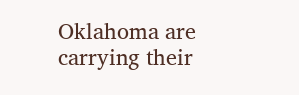Oklahoma are carrying their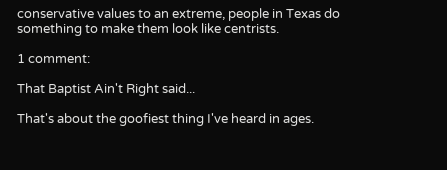conservative values to an extreme, people in Texas do something to make them look like centrists.

1 comment:

That Baptist Ain't Right said...

That's about the goofiest thing I've heard in ages.